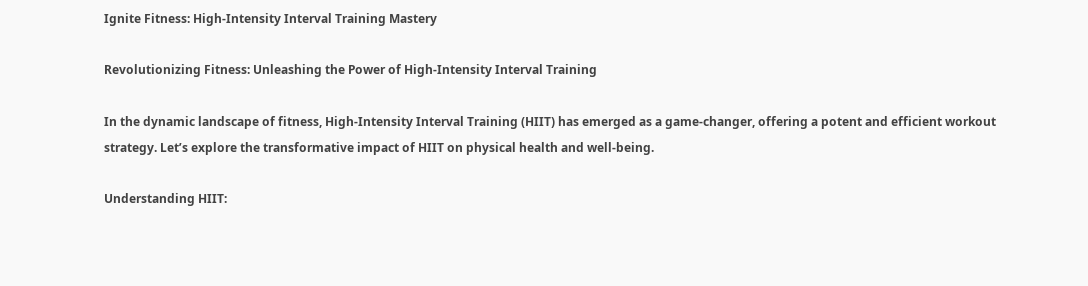Ignite Fitness: High-Intensity Interval Training Mastery

Revolutionizing Fitness: Unleashing the Power of High-Intensity Interval Training

In the dynamic landscape of fitness, High-Intensity Interval Training (HIIT) has emerged as a game-changer, offering a potent and efficient workout strategy. Let’s explore the transformative impact of HIIT on physical health and well-being.

Understanding HIIT: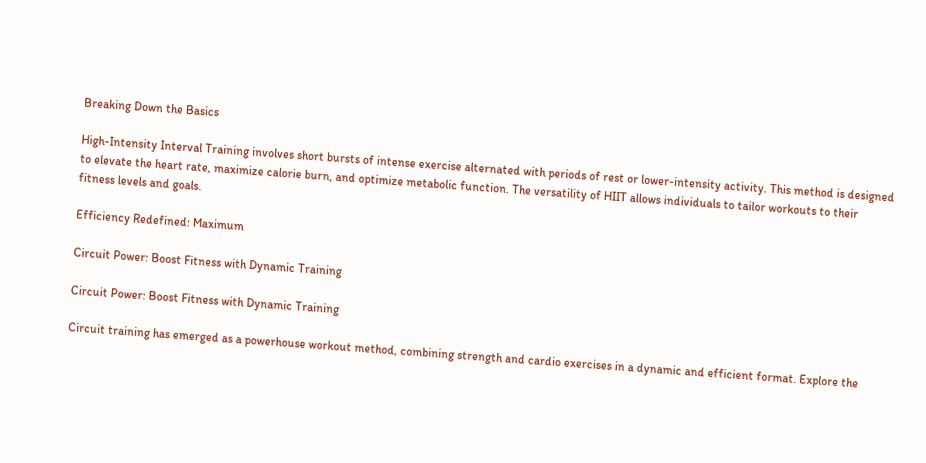Breaking Down the Basics

High-Intensity Interval Training involves short bursts of intense exercise alternated with periods of rest or lower-intensity activity. This method is designed to elevate the heart rate, maximize calorie burn, and optimize metabolic function. The versatility of HIIT allows individuals to tailor workouts to their fitness levels and goals.

Efficiency Redefined: Maximum

Circuit Power: Boost Fitness with Dynamic Training

Circuit Power: Boost Fitness with Dynamic Training

Circuit training has emerged as a powerhouse workout method, combining strength and cardio exercises in a dynamic and efficient format. Explore the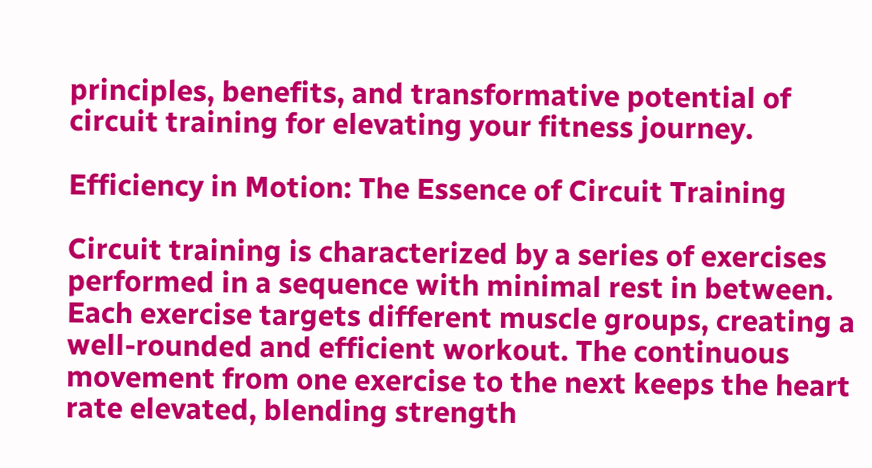principles, benefits, and transformative potential of circuit training for elevating your fitness journey.

Efficiency in Motion: The Essence of Circuit Training

Circuit training is characterized by a series of exercises performed in a sequence with minimal rest in between. Each exercise targets different muscle groups, creating a well-rounded and efficient workout. The continuous movement from one exercise to the next keeps the heart rate elevated, blending strength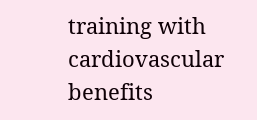training with cardiovascular benefits